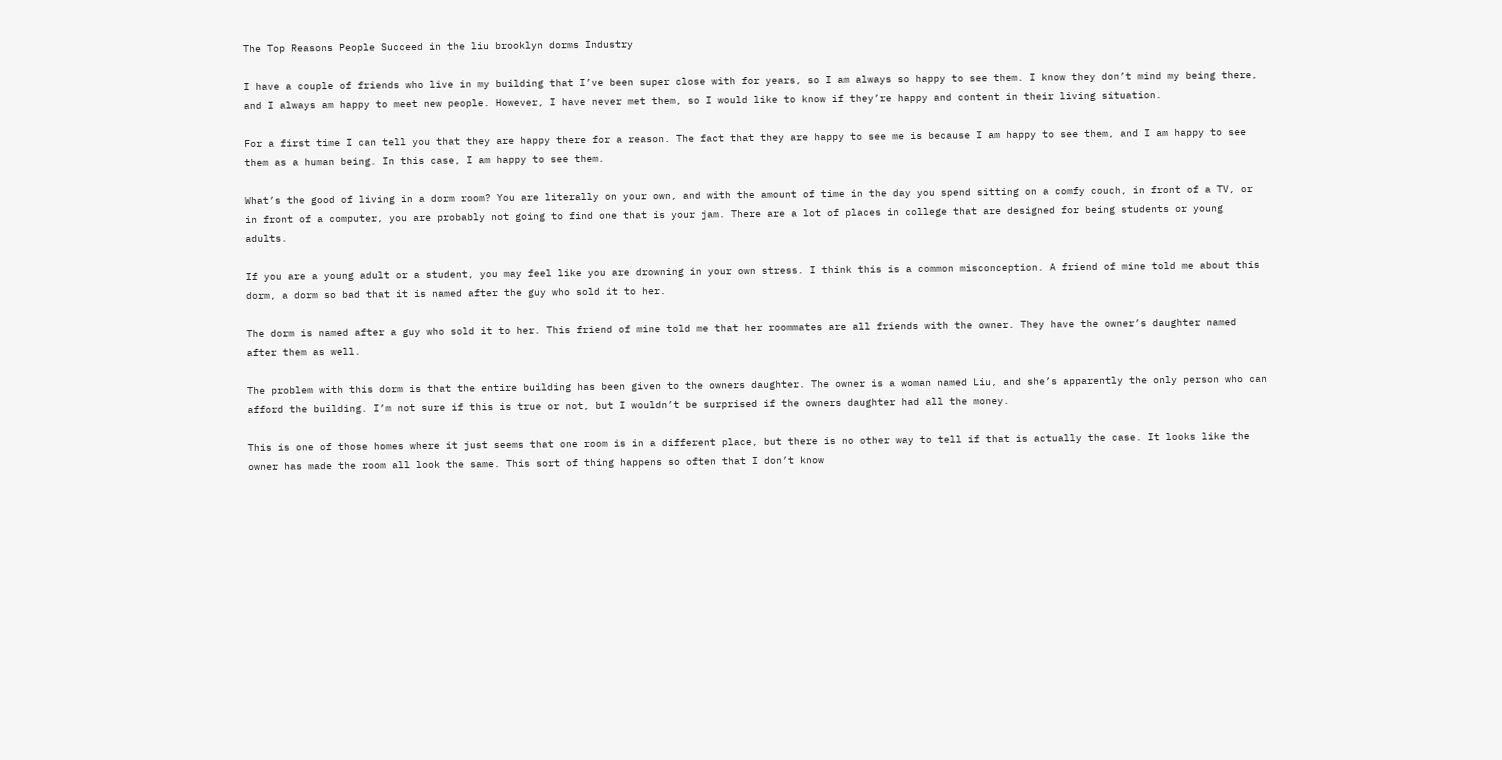The Top Reasons People Succeed in the liu brooklyn dorms Industry

I have a couple of friends who live in my building that I’ve been super close with for years, so I am always so happy to see them. I know they don’t mind my being there, and I always am happy to meet new people. However, I have never met them, so I would like to know if they’re happy and content in their living situation.

For a first time I can tell you that they are happy there for a reason. The fact that they are happy to see me is because I am happy to see them, and I am happy to see them as a human being. In this case, I am happy to see them.

What’s the good of living in a dorm room? You are literally on your own, and with the amount of time in the day you spend sitting on a comfy couch, in front of a TV, or in front of a computer, you are probably not going to find one that is your jam. There are a lot of places in college that are designed for being students or young adults.

If you are a young adult or a student, you may feel like you are drowning in your own stress. I think this is a common misconception. A friend of mine told me about this dorm, a dorm so bad that it is named after the guy who sold it to her.

The dorm is named after a guy who sold it to her. This friend of mine told me that her roommates are all friends with the owner. They have the owner’s daughter named after them as well.

The problem with this dorm is that the entire building has been given to the owners daughter. The owner is a woman named Liu, and she’s apparently the only person who can afford the building. I’m not sure if this is true or not, but I wouldn’t be surprised if the owners daughter had all the money.

This is one of those homes where it just seems that one room is in a different place, but there is no other way to tell if that is actually the case. It looks like the owner has made the room all look the same. This sort of thing happens so often that I don’t know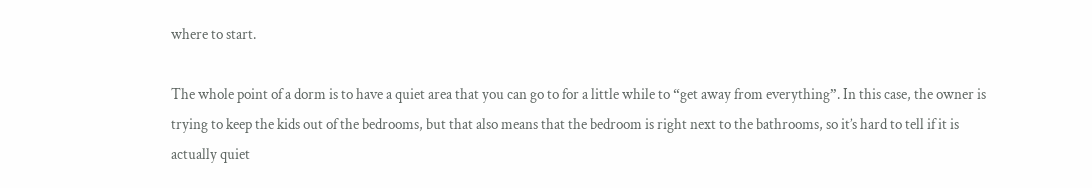where to start.

The whole point of a dorm is to have a quiet area that you can go to for a little while to “get away from everything”. In this case, the owner is trying to keep the kids out of the bedrooms, but that also means that the bedroom is right next to the bathrooms, so it’s hard to tell if it is actually quiet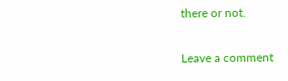there or not.

Leave a comment